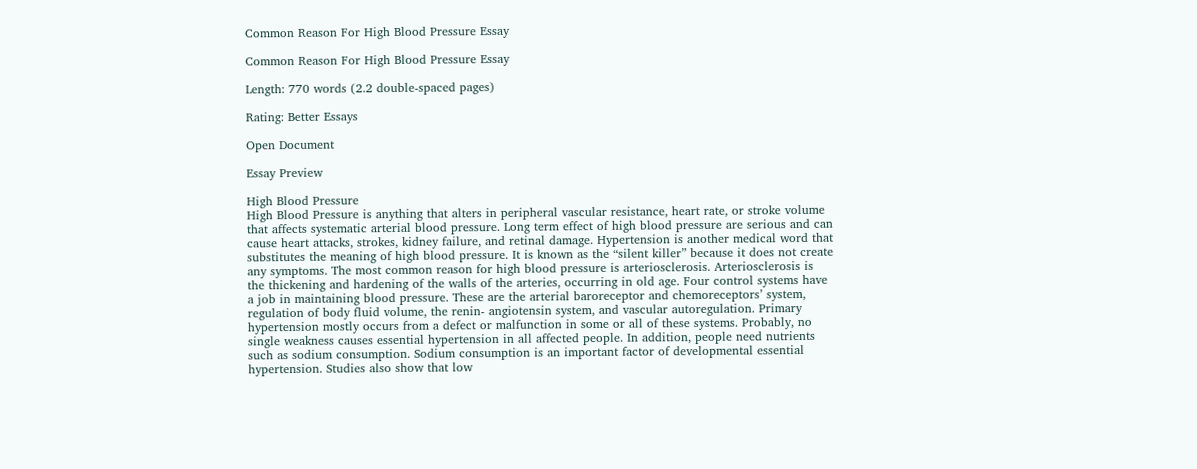Common Reason For High Blood Pressure Essay

Common Reason For High Blood Pressure Essay

Length: 770 words (2.2 double-spaced pages)

Rating: Better Essays

Open Document

Essay Preview

High Blood Pressure
High Blood Pressure is anything that alters in peripheral vascular resistance, heart rate, or stroke volume that affects systematic arterial blood pressure. Long term effect of high blood pressure are serious and can cause heart attacks, strokes, kidney failure, and retinal damage. Hypertension is another medical word that substitutes the meaning of high blood pressure. It is known as the “silent killer” because it does not create any symptoms. The most common reason for high blood pressure is arteriosclerosis. Arteriosclerosis is the thickening and hardening of the walls of the arteries, occurring in old age. Four control systems have a job in maintaining blood pressure. These are the arterial baroreceptor and chemoreceptors’ system, regulation of body fluid volume, the renin- angiotensin system, and vascular autoregulation. Primary hypertension mostly occurs from a defect or malfunction in some or all of these systems. Probably, no single weakness causes essential hypertension in all affected people. In addition, people need nutrients such as sodium consumption. Sodium consumption is an important factor of developmental essential hypertension. Studies also show that low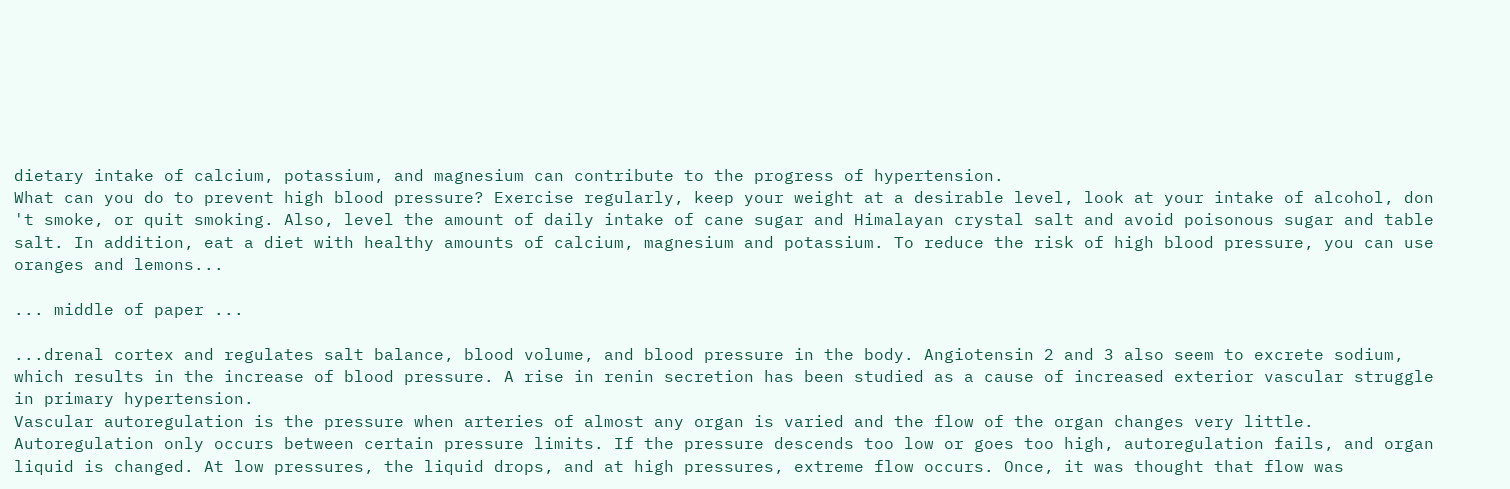dietary intake of calcium, potassium, and magnesium can contribute to the progress of hypertension.
What can you do to prevent high blood pressure? Exercise regularly, keep your weight at a desirable level, look at your intake of alcohol, don 't smoke, or quit smoking. Also, level the amount of daily intake of cane sugar and Himalayan crystal salt and avoid poisonous sugar and table salt. In addition, eat a diet with healthy amounts of calcium, magnesium and potassium. To reduce the risk of high blood pressure, you can use oranges and lemons...

... middle of paper ...

...drenal cortex and regulates salt balance, blood volume, and blood pressure in the body. Angiotensin 2 and 3 also seem to excrete sodium, which results in the increase of blood pressure. A rise in renin secretion has been studied as a cause of increased exterior vascular struggle in primary hypertension.
Vascular autoregulation is the pressure when arteries of almost any organ is varied and the flow of the organ changes very little. Autoregulation only occurs between certain pressure limits. If the pressure descends too low or goes too high, autoregulation fails, and organ liquid is changed. At low pressures, the liquid drops, and at high pressures, extreme flow occurs. Once, it was thought that flow was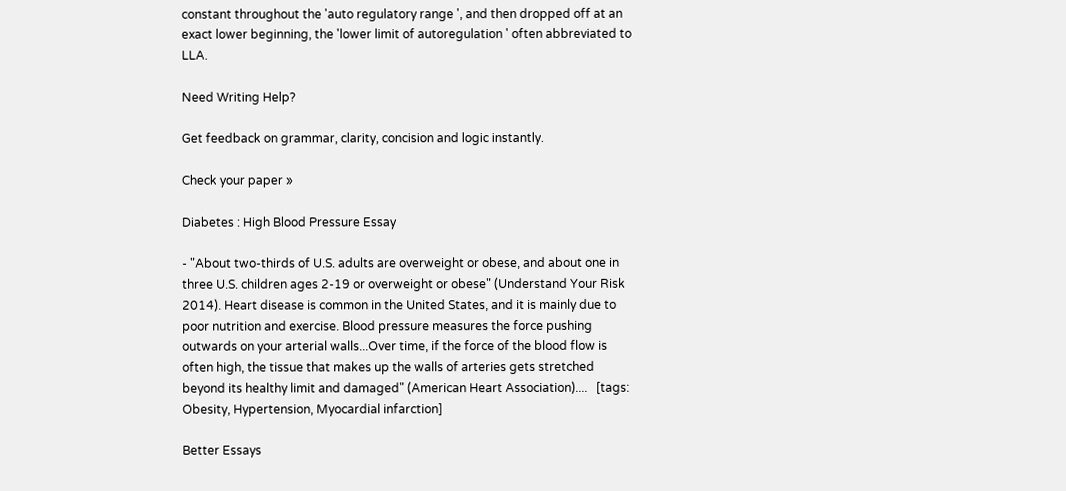constant throughout the 'auto regulatory range ', and then dropped off at an exact lower beginning, the 'lower limit of autoregulation ' often abbreviated to LLA.

Need Writing Help?

Get feedback on grammar, clarity, concision and logic instantly.

Check your paper »

Diabetes : High Blood Pressure Essay

- "About two-thirds of U.S. adults are overweight or obese, and about one in three U.S. children ages 2-19 or overweight or obese" (Understand Your Risk 2014). Heart disease is common in the United States, and it is mainly due to poor nutrition and exercise. Blood pressure measures the force pushing outwards on your arterial walls...Over time, if the force of the blood flow is often high, the tissue that makes up the walls of arteries gets stretched beyond its healthy limit and damaged" (American Heart Association)....   [tags: Obesity, Hypertension, Myocardial infarction]

Better Essays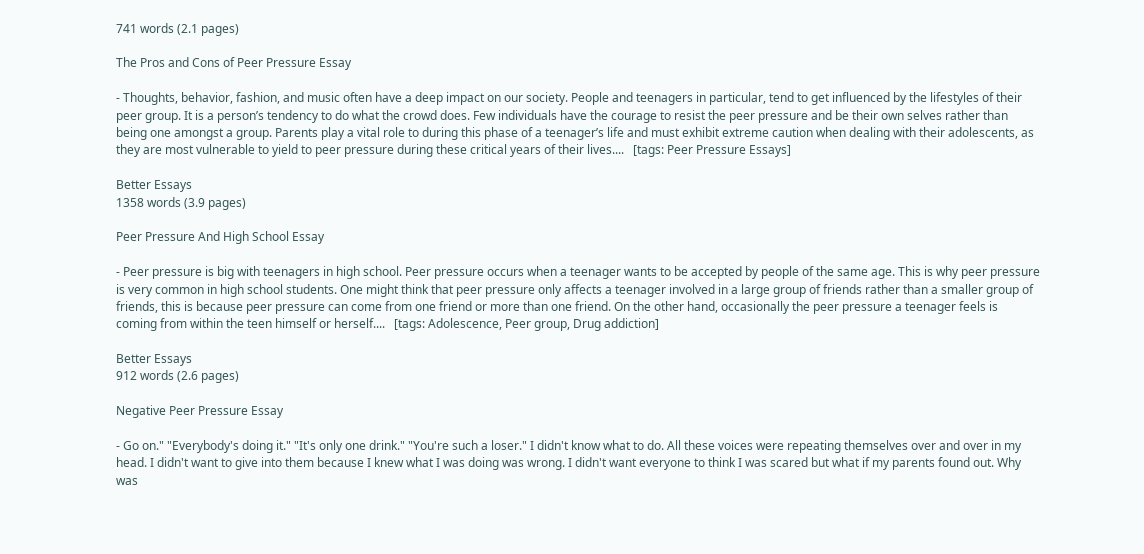741 words (2.1 pages)

The Pros and Cons of Peer Pressure Essay

- Thoughts, behavior, fashion, and music often have a deep impact on our society. People and teenagers in particular, tend to get influenced by the lifestyles of their peer group. It is a person’s tendency to do what the crowd does. Few individuals have the courage to resist the peer pressure and be their own selves rather than being one amongst a group. Parents play a vital role to during this phase of a teenager’s life and must exhibit extreme caution when dealing with their adolescents, as they are most vulnerable to yield to peer pressure during these critical years of their lives....   [tags: Peer Pressure Essays]

Better Essays
1358 words (3.9 pages)

Peer Pressure And High School Essay

- Peer pressure is big with teenagers in high school. Peer pressure occurs when a teenager wants to be accepted by people of the same age. This is why peer pressure is very common in high school students. One might think that peer pressure only affects a teenager involved in a large group of friends rather than a smaller group of friends, this is because peer pressure can come from one friend or more than one friend. On the other hand, occasionally the peer pressure a teenager feels is coming from within the teen himself or herself....   [tags: Adolescence, Peer group, Drug addiction]

Better Essays
912 words (2.6 pages)

Negative Peer Pressure Essay

- Go on." "Everybody's doing it." "It's only one drink." "You're such a loser." I didn't know what to do. All these voices were repeating themselves over and over in my head. I didn't want to give into them because I knew what I was doing was wrong. I didn't want everyone to think I was scared but what if my parents found out. Why was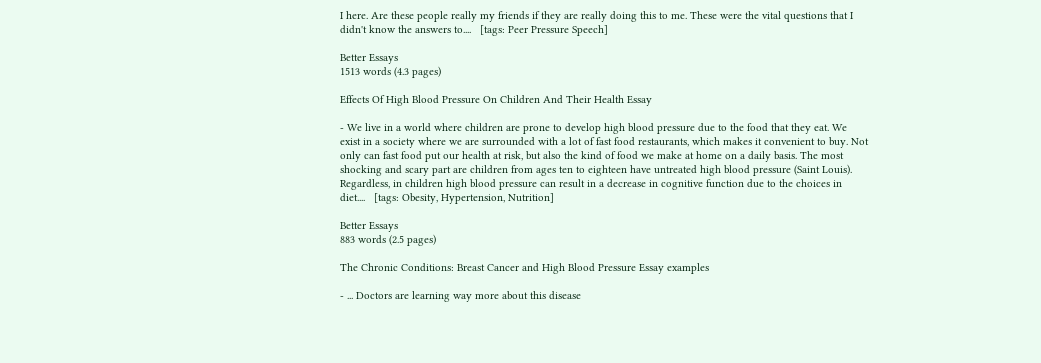I here. Are these people really my friends if they are really doing this to me. These were the vital questions that I didn't know the answers to....   [tags: Peer Pressure Speech]

Better Essays
1513 words (4.3 pages)

Effects Of High Blood Pressure On Children And Their Health Essay

- We live in a world where children are prone to develop high blood pressure due to the food that they eat. We exist in a society where we are surrounded with a lot of fast food restaurants, which makes it convenient to buy. Not only can fast food put our health at risk, but also the kind of food we make at home on a daily basis. The most shocking and scary part are children from ages ten to eighteen have untreated high blood pressure (Saint Louis). Regardless, in children high blood pressure can result in a decrease in cognitive function due to the choices in diet....   [tags: Obesity, Hypertension, Nutrition]

Better Essays
883 words (2.5 pages)

The Chronic Conditions: Breast Cancer and High Blood Pressure Essay examples

- ... Doctors are learning way more about this disease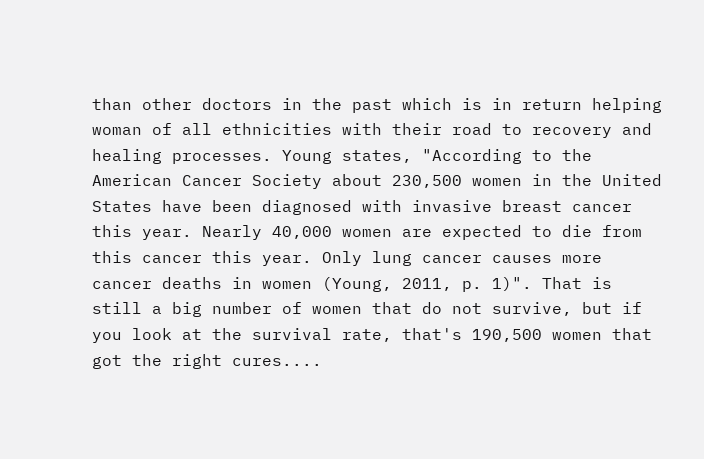than other doctors in the past which is in return helping woman of all ethnicities with their road to recovery and healing processes. Young states, "According to the American Cancer Society about 230,500 women in the United States have been diagnosed with invasive breast cancer this year. Nearly 40,000 women are expected to die from this cancer this year. Only lung cancer causes more cancer deaths in women (Young, 2011, p. 1)". That is still a big number of women that do not survive, but if you look at the survival rate, that's 190,500 women that got the right cures....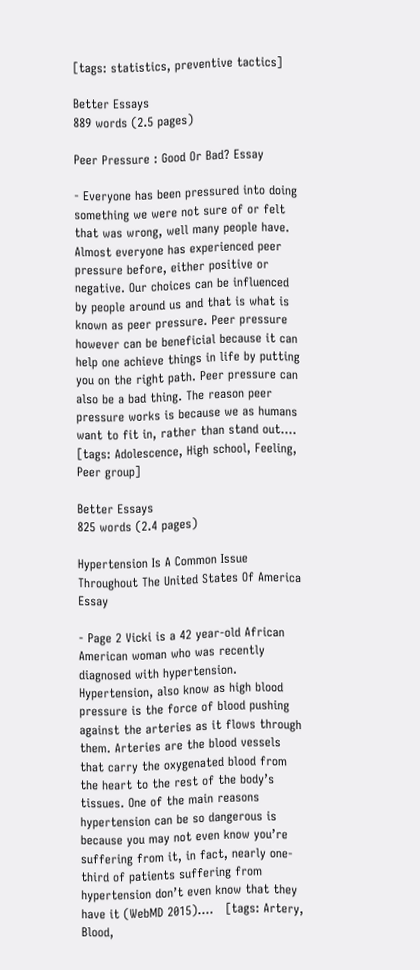[tags: statistics, preventive tactics]

Better Essays
889 words (2.5 pages)

Peer Pressure : Good Or Bad? Essay

- Everyone has been pressured into doing something we were not sure of or felt that was wrong, well many people have. Almost everyone has experienced peer pressure before, either positive or negative. Our choices can be influenced by people around us and that is what is known as peer pressure. Peer pressure however can be beneficial because it can help one achieve things in life by putting you on the right path. Peer pressure can also be a bad thing. The reason peer pressure works is because we as humans want to fit in, rather than stand out....   [tags: Adolescence, High school, Feeling, Peer group]

Better Essays
825 words (2.4 pages)

Hypertension Is A Common Issue Throughout The United States Of America Essay

- Page 2 Vicki is a 42 year-old African American woman who was recently diagnosed with hypertension. Hypertension, also know as high blood pressure is the force of blood pushing against the arteries as it flows through them. Arteries are the blood vessels that carry the oxygenated blood from the heart to the rest of the body’s tissues. One of the main reasons hypertension can be so dangerous is because you may not even know you’re suffering from it, in fact, nearly one-third of patients suffering from hypertension don’t even know that they have it (WebMD 2015)....   [tags: Artery, Blood,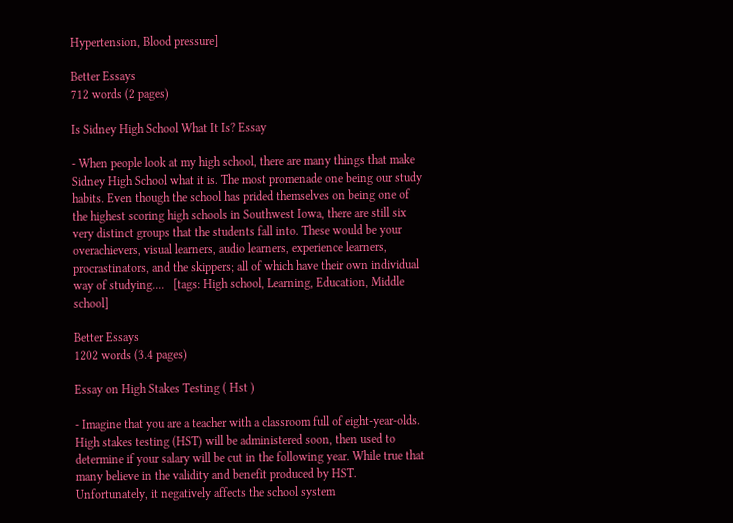Hypertension, Blood pressure]

Better Essays
712 words (2 pages)

Is Sidney High School What It Is? Essay

- When people look at my high school, there are many things that make Sidney High School what it is. The most promenade one being our study habits. Even though the school has prided themselves on being one of the highest scoring high schools in Southwest Iowa, there are still six very distinct groups that the students fall into. These would be your overachievers, visual learners, audio learners, experience learners, procrastinators, and the skippers; all of which have their own individual way of studying....   [tags: High school, Learning, Education, Middle school]

Better Essays
1202 words (3.4 pages)

Essay on High Stakes Testing ( Hst )

- Imagine that you are a teacher with a classroom full of eight-year-olds. High stakes testing (HST) will be administered soon, then used to determine if your salary will be cut in the following year. While true that many believe in the validity and benefit produced by HST. Unfortunately, it negatively affects the school system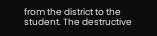from the district to the student. The destructive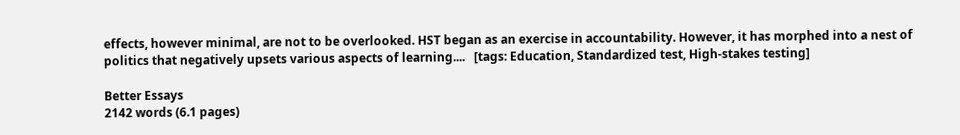effects, however minimal, are not to be overlooked. HST began as an exercise in accountability. However, it has morphed into a nest of politics that negatively upsets various aspects of learning....   [tags: Education, Standardized test, High-stakes testing]

Better Essays
2142 words (6.1 pages)